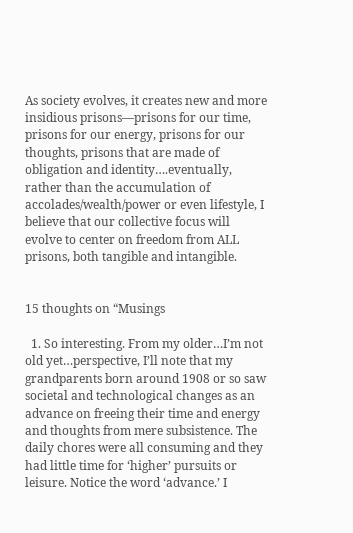As society evolves, it creates new and more insidious prisons—prisons for our time, prisons for our energy, prisons for our thoughts, prisons that are made of obligation and identity….eventually, rather than the accumulation of accolades/wealth/power or even lifestyle, I believe that our collective focus will evolve to center on freedom from ALL prisons, both tangible and intangible.


15 thoughts on “Musings

  1. So interesting. From my older…I’m not old yet…perspective, I’ll note that my grandparents born around 1908 or so saw societal and technological changes as an advance on freeing their time and energy and thoughts from mere subsistence. The daily chores were all consuming and they had little time for ‘higher’ pursuits or leisure. Notice the word ‘advance.’ I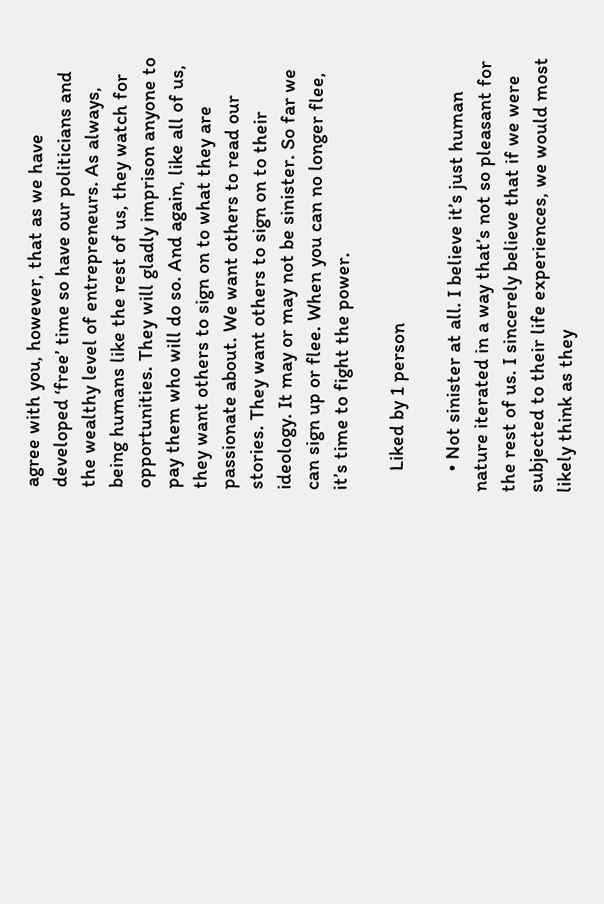agree with you, however, that as we have developed ‘free’ time so have our politicians and the wealthy level of entrepreneurs. As always, being humans like the rest of us, they watch for opportunities. They will gladly imprison anyone to pay them who will do so. And again, like all of us, they want others to sign on to what they are passionate about. We want others to read our stories. They want others to sign on to their ideology. It may or may not be sinister. So far we can sign up or flee. When you can no longer flee, it’s time to fight the power.

    Liked by 1 person

    • Not sinister at all. I believe it’s just human nature iterated in a way that’s not so pleasant for the rest of us. I sincerely believe that if we were subjected to their life experiences, we would most likely think as they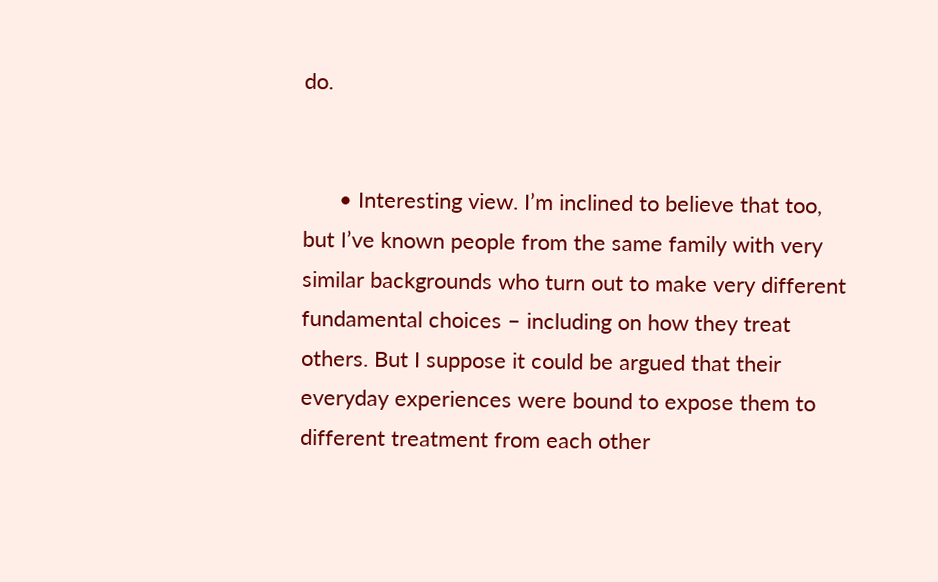do.


      • Interesting view. I’m inclined to believe that too, but I’ve known people from the same family with very similar backgrounds who turn out to make very different fundamental choices – including on how they treat others. But I suppose it could be argued that their everyday experiences were bound to expose them to different treatment from each other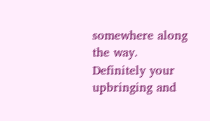somewhere along the way. Definitely your upbringing and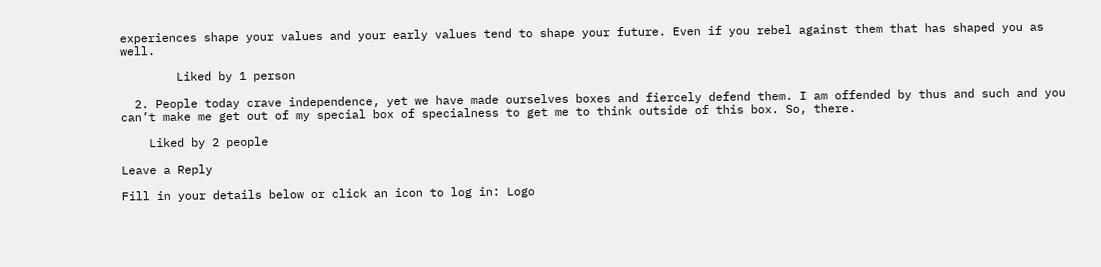experiences shape your values and your early values tend to shape your future. Even if you rebel against them that has shaped you as well.

        Liked by 1 person

  2. People today crave independence, yet we have made ourselves boxes and fiercely defend them. I am offended by thus and such and you can’t make me get out of my special box of specialness to get me to think outside of this box. So, there.

    Liked by 2 people

Leave a Reply

Fill in your details below or click an icon to log in: Logo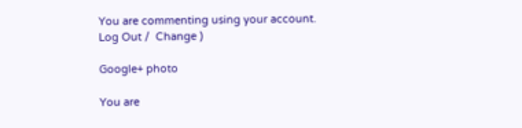You are commenting using your account. Log Out /  Change )

Google+ photo

You are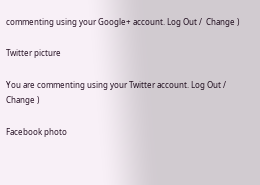commenting using your Google+ account. Log Out /  Change )

Twitter picture

You are commenting using your Twitter account. Log Out /  Change )

Facebook photo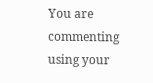You are commenting using your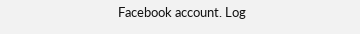Facebook account. Log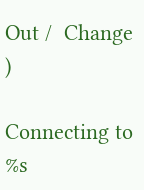Out /  Change )

Connecting to %s